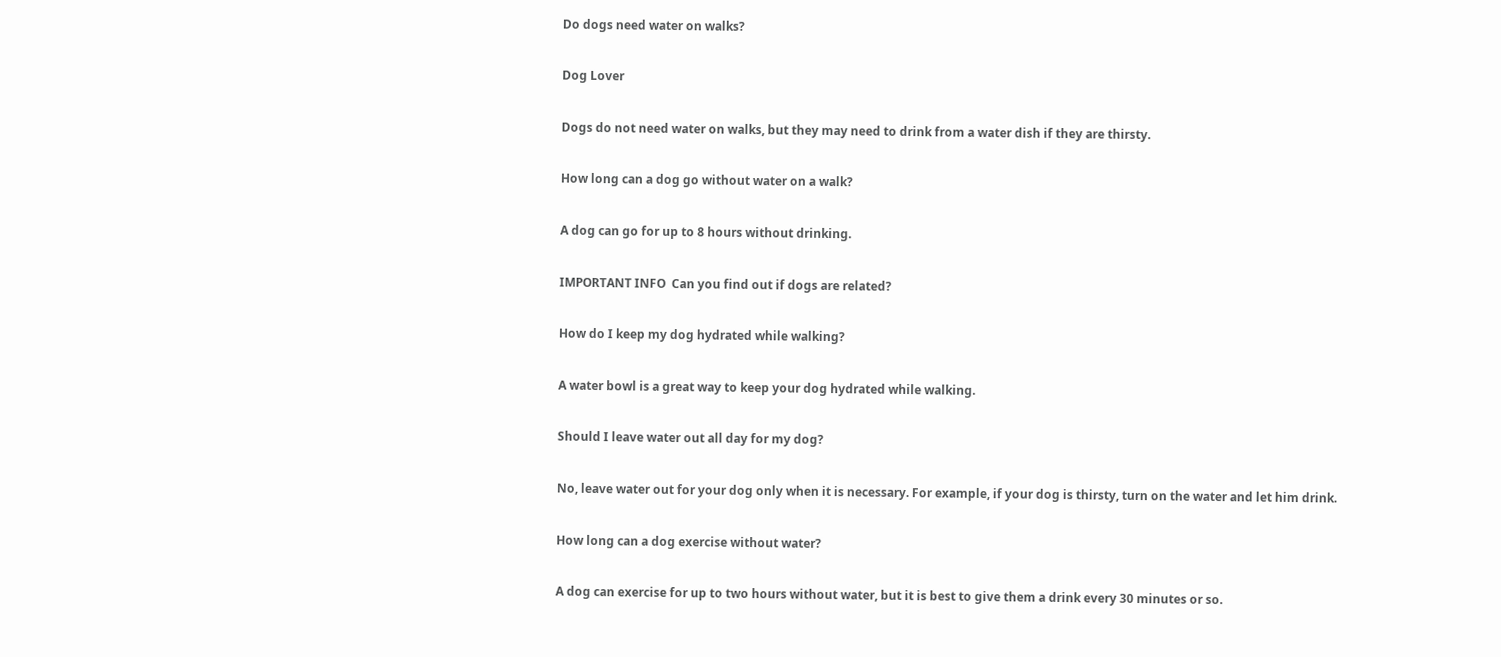Do dogs need water on walks?

Dog Lover

Dogs do not need water on walks, but they may need to drink from a water dish if they are thirsty.

How long can a dog go without water on a walk?

A dog can go for up to 8 hours without drinking.

IMPORTANT INFO  Can you find out if dogs are related?

How do I keep my dog hydrated while walking?

A water bowl is a great way to keep your dog hydrated while walking.

Should I leave water out all day for my dog?

No, leave water out for your dog only when it is necessary. For example, if your dog is thirsty, turn on the water and let him drink.

How long can a dog exercise without water?

A dog can exercise for up to two hours without water, but it is best to give them a drink every 30 minutes or so.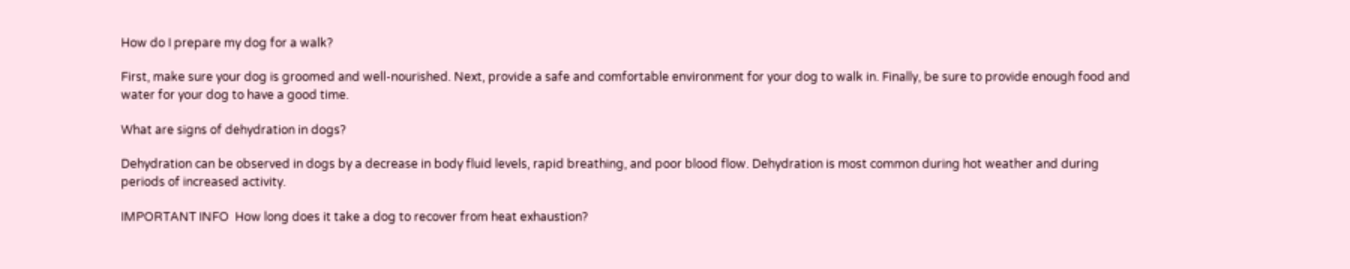How do I prepare my dog for a walk?

First, make sure your dog is groomed and well-nourished. Next, provide a safe and comfortable environment for your dog to walk in. Finally, be sure to provide enough food and water for your dog to have a good time.

What are signs of dehydration in dogs?

Dehydration can be observed in dogs by a decrease in body fluid levels, rapid breathing, and poor blood flow. Dehydration is most common during hot weather and during periods of increased activity.

IMPORTANT INFO  How long does it take a dog to recover from heat exhaustion?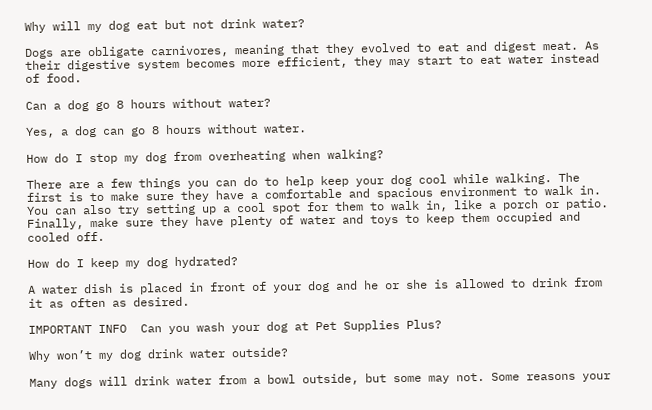Why will my dog eat but not drink water?

Dogs are obligate carnivores, meaning that they evolved to eat and digest meat. As their digestive system becomes more efficient, they may start to eat water instead of food.

Can a dog go 8 hours without water?

Yes, a dog can go 8 hours without water.

How do I stop my dog from overheating when walking?

There are a few things you can do to help keep your dog cool while walking. The first is to make sure they have a comfortable and spacious environment to walk in. You can also try setting up a cool spot for them to walk in, like a porch or patio. Finally, make sure they have plenty of water and toys to keep them occupied and cooled off.

How do I keep my dog hydrated?

A water dish is placed in front of your dog and he or she is allowed to drink from it as often as desired.

IMPORTANT INFO  Can you wash your dog at Pet Supplies Plus?

Why won’t my dog drink water outside?

Many dogs will drink water from a bowl outside, but some may not. Some reasons your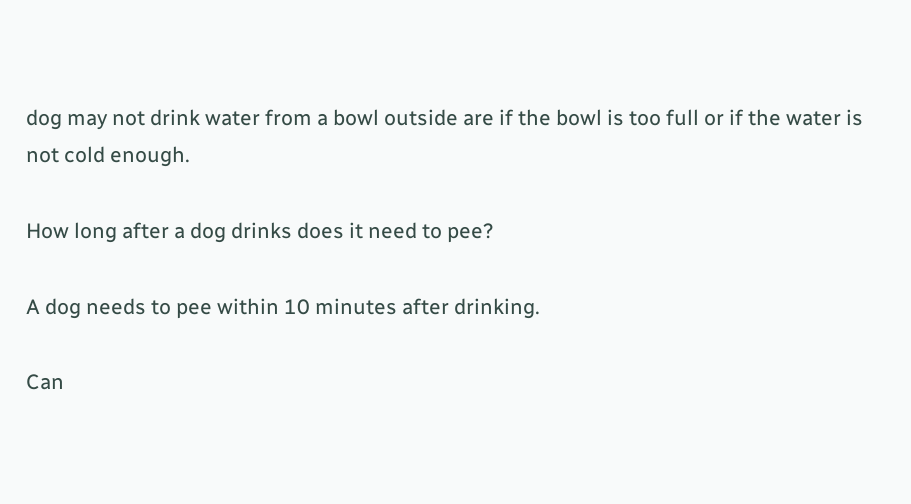dog may not drink water from a bowl outside are if the bowl is too full or if the water is not cold enough.

How long after a dog drinks does it need to pee?

A dog needs to pee within 10 minutes after drinking.

Can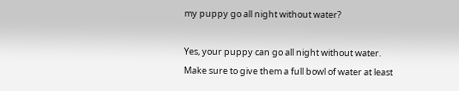my puppy go all night without water?

Yes, your puppy can go all night without water. Make sure to give them a full bowl of water at least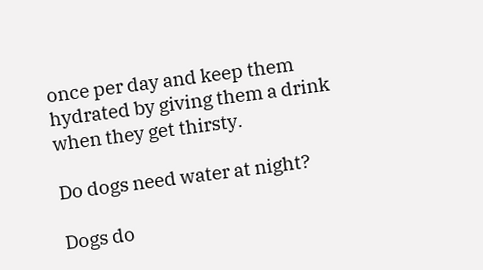once per day and keep them hydrated by giving them a drink when they get thirsty.

Do dogs need water at night?

Dogs do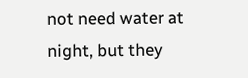not need water at night, but they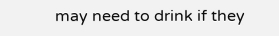may need to drink if they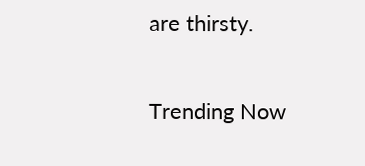are thirsty.

Trending Now